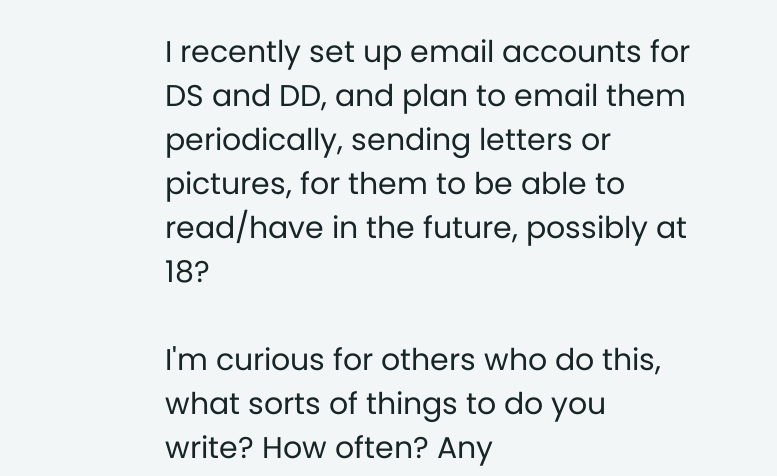I recently set up email accounts for DS and DD, and plan to email them periodically, sending letters or pictures, for them to be able to read/have in the future, possibly at 18?

I'm curious for others who do this, what sorts of things to do you write? How often? Any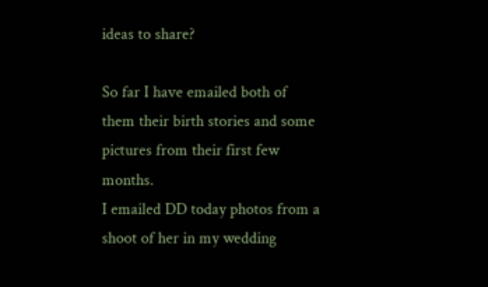ideas to share?

So far I have emailed both of them their birth stories and some pictures from their first few months.
I emailed DD today photos from a shoot of her in my wedding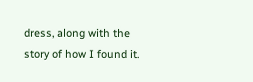dress, along with the story of how I found it.